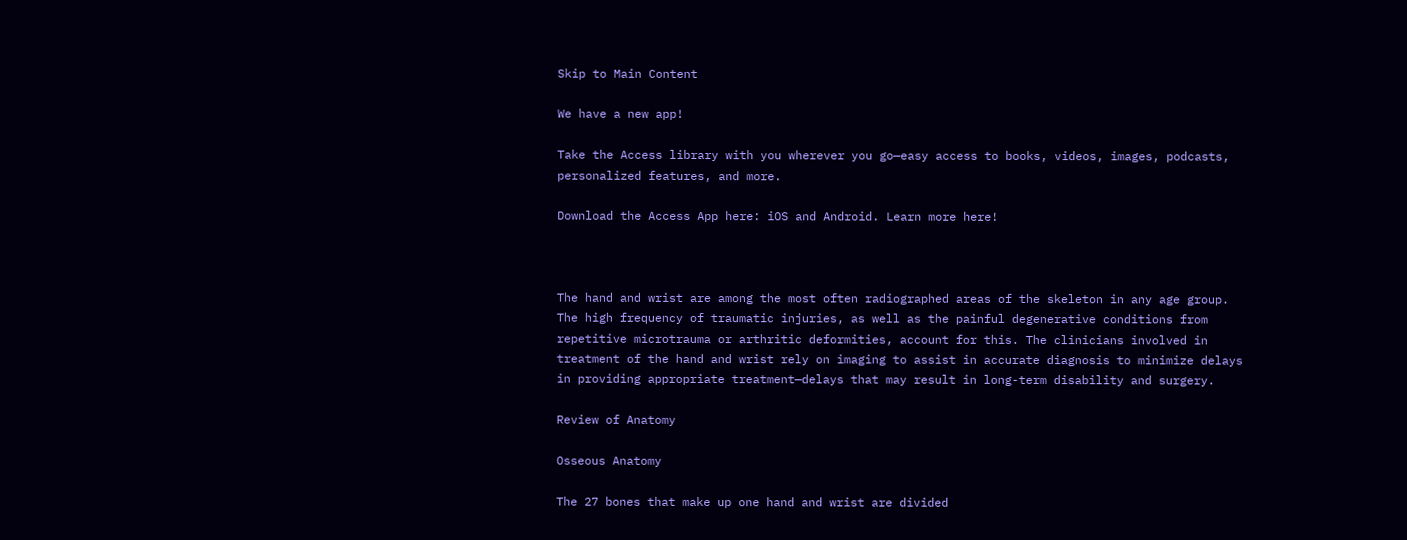Skip to Main Content

We have a new app!

Take the Access library with you wherever you go—easy access to books, videos, images, podcasts, personalized features, and more.

Download the Access App here: iOS and Android. Learn more here!



The hand and wrist are among the most often radiographed areas of the skeleton in any age group. The high frequency of traumatic injuries, as well as the painful degenerative conditions from repetitive microtrauma or arthritic deformities, account for this. The clinicians involved in treatment of the hand and wrist rely on imaging to assist in accurate diagnosis to minimize delays in providing appropriate treatment—delays that may result in long-term disability and surgery.

Review of Anatomy

Osseous Anatomy

The 27 bones that make up one hand and wrist are divided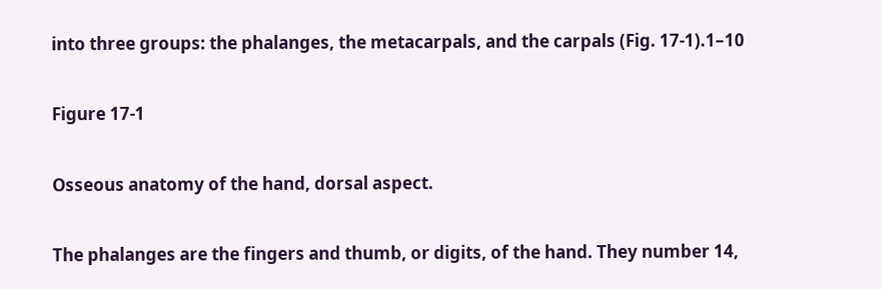into three groups: the phalanges, the metacarpals, and the carpals (Fig. 17-1).1–10

Figure 17-1

Osseous anatomy of the hand, dorsal aspect.

The phalanges are the fingers and thumb, or digits, of the hand. They number 14,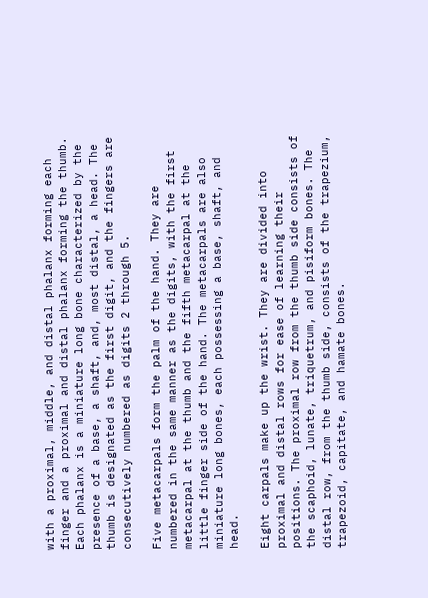with a proximal, middle, and distal phalanx forming each finger and a proximal and distal phalanx forming the thumb. Each phalanx is a miniature long bone characterized by the presence of a base, a shaft, and, most distal, a head. The thumb is designated as the first digit, and the fingers are consecutively numbered as digits 2 through 5.

Five metacarpals form the palm of the hand. They are numbered in the same manner as the digits, with the first metacarpal at the thumb and the fifth metacarpal at the little finger side of the hand. The metacarpals are also miniature long bones, each possessing a base, shaft, and head.

Eight carpals make up the wrist. They are divided into proximal and distal rows for ease of learning their positions. The proximal row from the thumb side consists of the scaphoid, lunate, triquetrum, and pisiform bones. The distal row, from the thumb side, consists of the trapezium, trapezoid, capitate, and hamate bones.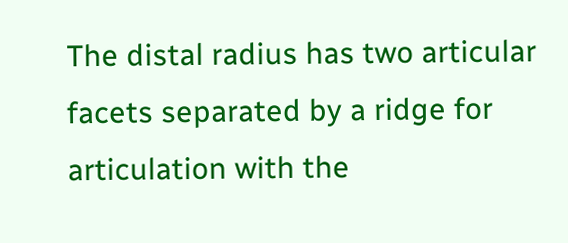The distal radius has two articular facets separated by a ridge for articulation with the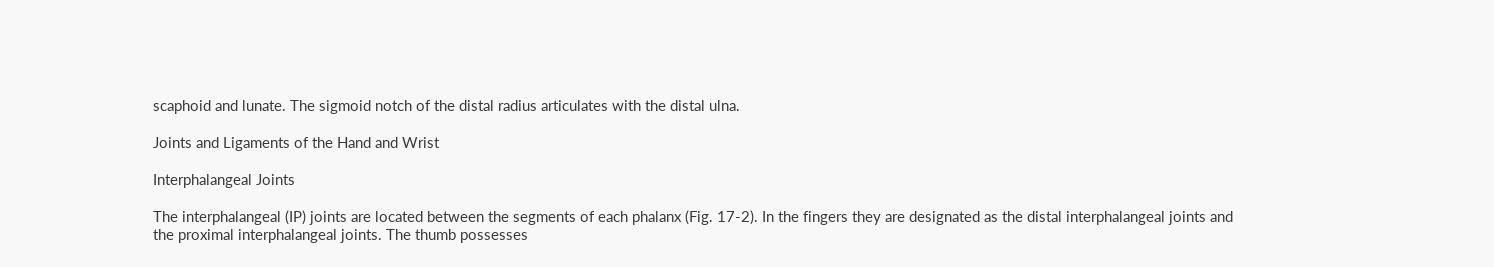scaphoid and lunate. The sigmoid notch of the distal radius articulates with the distal ulna.

Joints and Ligaments of the Hand and Wrist

Interphalangeal Joints

The interphalangeal (IP) joints are located between the segments of each phalanx (Fig. 17-2). In the fingers they are designated as the distal interphalangeal joints and the proximal interphalangeal joints. The thumb possesses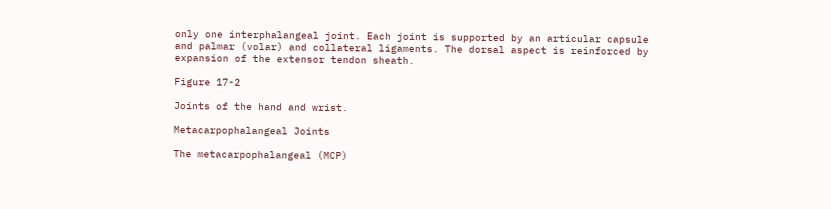only one interphalangeal joint. Each joint is supported by an articular capsule and palmar (volar) and collateral ligaments. The dorsal aspect is reinforced by expansion of the extensor tendon sheath.

Figure 17-2

Joints of the hand and wrist.

Metacarpophalangeal Joints

The metacarpophalangeal (MCP)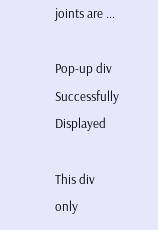joints are ...

Pop-up div Successfully Displayed

This div only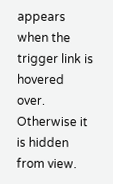appears when the trigger link is hovered over. Otherwise it is hidden from view.